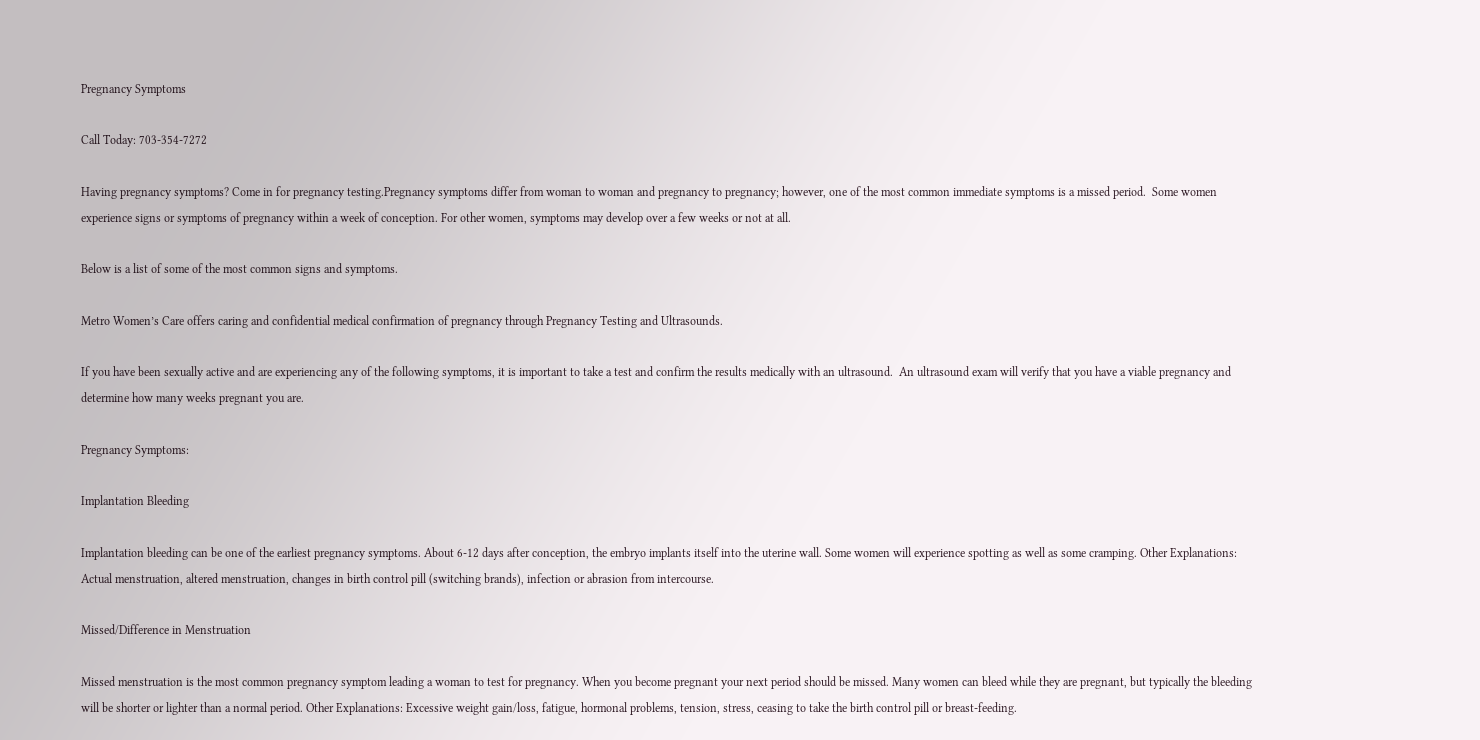Pregnancy Symptoms

Call Today: 703-354-7272

Having pregnancy symptoms? Come in for pregnancy testing.Pregnancy symptoms differ from woman to woman and pregnancy to pregnancy; however, one of the most common immediate symptoms is a missed period.  Some women experience signs or symptoms of pregnancy within a week of conception. For other women, symptoms may develop over a few weeks or not at all.

Below is a list of some of the most common signs and symptoms.

Metro Women’s Care offers caring and confidential medical confirmation of pregnancy through Pregnancy Testing and Ultrasounds.

If you have been sexually active and are experiencing any of the following symptoms, it is important to take a test and confirm the results medically with an ultrasound.  An ultrasound exam will verify that you have a viable pregnancy and determine how many weeks pregnant you are.

Pregnancy Symptoms:

Implantation Bleeding

Implantation bleeding can be one of the earliest pregnancy symptoms. About 6-12 days after conception, the embryo implants itself into the uterine wall. Some women will experience spotting as well as some cramping. Other Explanations: Actual menstruation, altered menstruation, changes in birth control pill (switching brands), infection or abrasion from intercourse.

Missed/Difference in Menstruation

Missed menstruation is the most common pregnancy symptom leading a woman to test for pregnancy. When you become pregnant your next period should be missed. Many women can bleed while they are pregnant, but typically the bleeding will be shorter or lighter than a normal period. Other Explanations: Excessive weight gain/loss, fatigue, hormonal problems, tension, stress, ceasing to take the birth control pill or breast-feeding.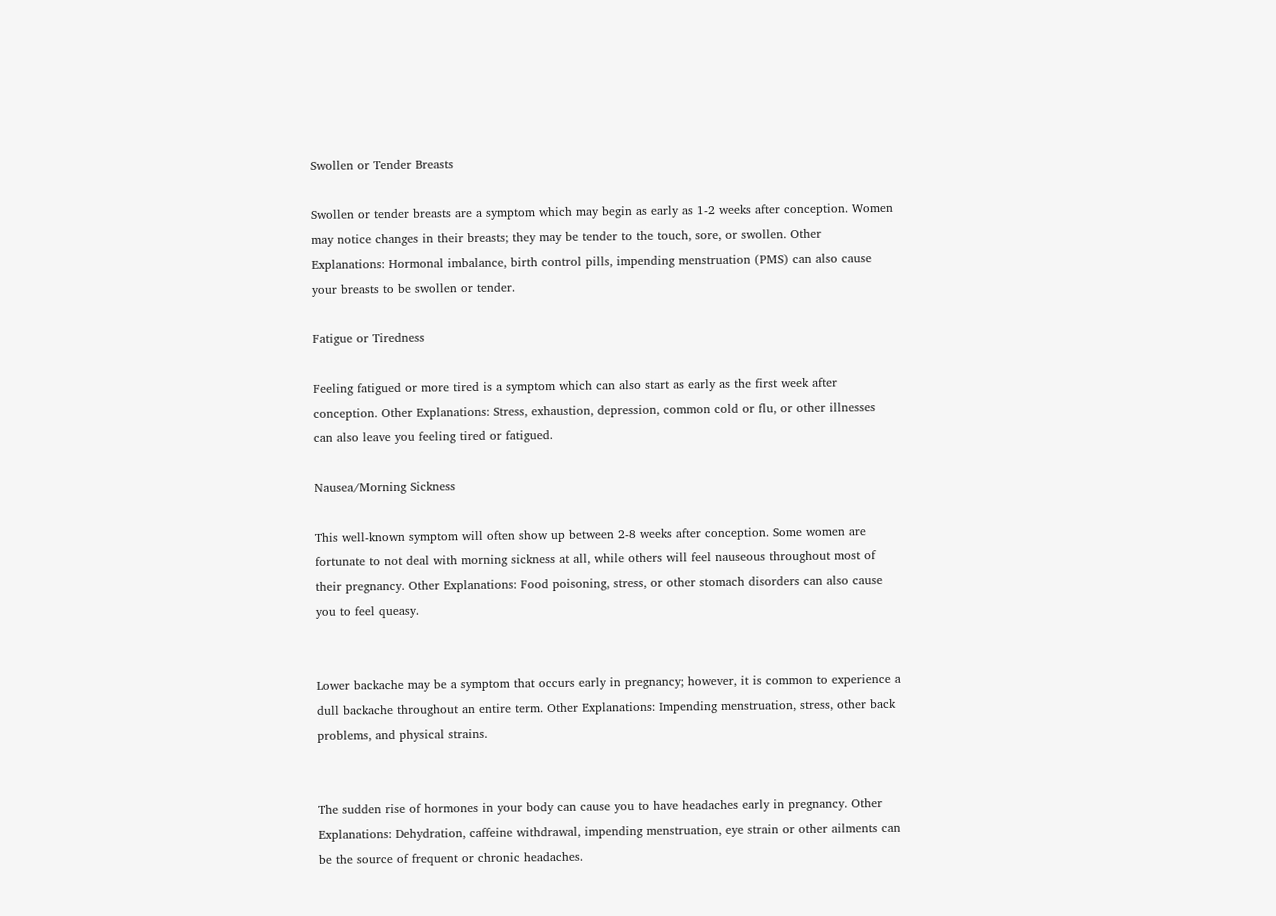Swollen or Tender Breasts

Swollen or tender breasts are a symptom which may begin as early as 1-2 weeks after conception. Women may notice changes in their breasts; they may be tender to the touch, sore, or swollen. Other Explanations: Hormonal imbalance, birth control pills, impending menstruation (PMS) can also cause your breasts to be swollen or tender.

Fatigue or Tiredness

Feeling fatigued or more tired is a symptom which can also start as early as the first week after conception. Other Explanations: Stress, exhaustion, depression, common cold or flu, or other illnesses can also leave you feeling tired or fatigued.

Nausea/Morning Sickness

This well-known symptom will often show up between 2-8 weeks after conception. Some women are fortunate to not deal with morning sickness at all, while others will feel nauseous throughout most of their pregnancy. Other Explanations: Food poisoning, stress, or other stomach disorders can also cause you to feel queasy.


Lower backache may be a symptom that occurs early in pregnancy; however, it is common to experience a dull backache throughout an entire term. Other Explanations: Impending menstruation, stress, other back problems, and physical strains.


The sudden rise of hormones in your body can cause you to have headaches early in pregnancy. Other Explanations: Dehydration, caffeine withdrawal, impending menstruation, eye strain or other ailments can be the source of frequent or chronic headaches.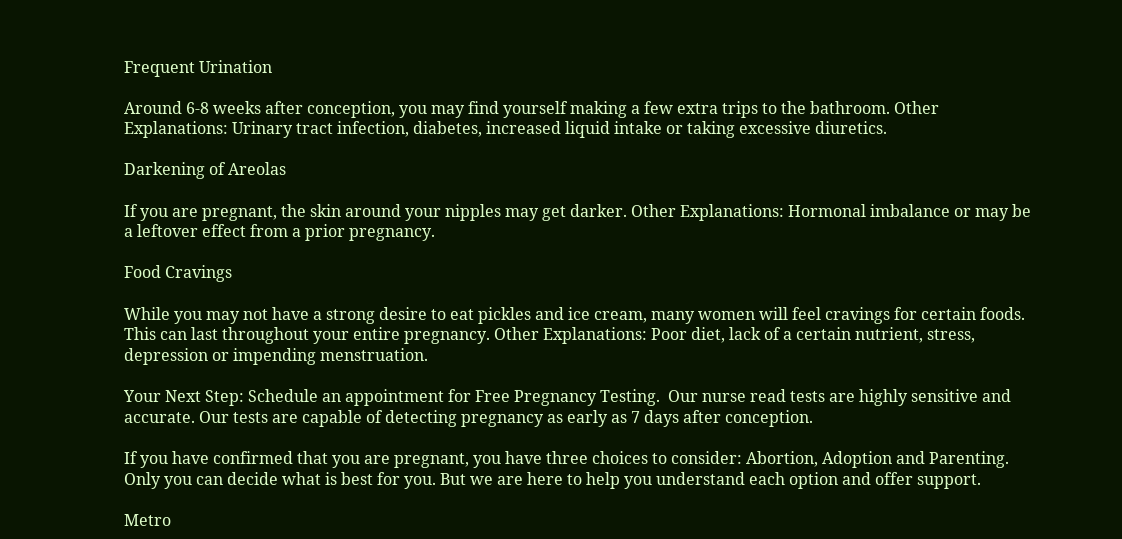Frequent Urination

Around 6-8 weeks after conception, you may find yourself making a few extra trips to the bathroom. Other Explanations: Urinary tract infection, diabetes, increased liquid intake or taking excessive diuretics.

Darkening of Areolas

If you are pregnant, the skin around your nipples may get darker. Other Explanations: Hormonal imbalance or may be a leftover effect from a prior pregnancy.

Food Cravings

While you may not have a strong desire to eat pickles and ice cream, many women will feel cravings for certain foods. This can last throughout your entire pregnancy. Other Explanations: Poor diet, lack of a certain nutrient, stress, depression or impending menstruation.

Your Next Step: Schedule an appointment for Free Pregnancy Testing.  Our nurse read tests are highly sensitive and accurate. Our tests are capable of detecting pregnancy as early as 7 days after conception.

If you have confirmed that you are pregnant, you have three choices to consider: Abortion, Adoption and Parenting.  Only you can decide what is best for you. But we are here to help you understand each option and offer support.

Metro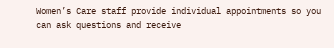Women’s Care staff provide individual appointments so you can ask questions and receive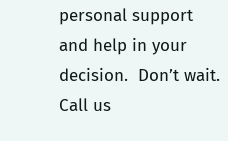personal support and help in your decision.  Don’t wait. Call us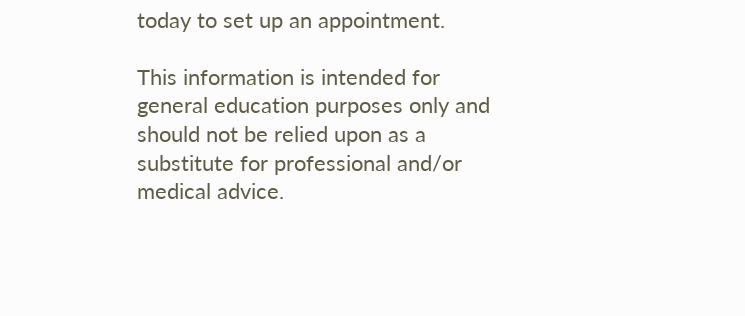today to set up an appointment.

This information is intended for general education purposes only and should not be relied upon as a substitute for professional and/or medical advice.